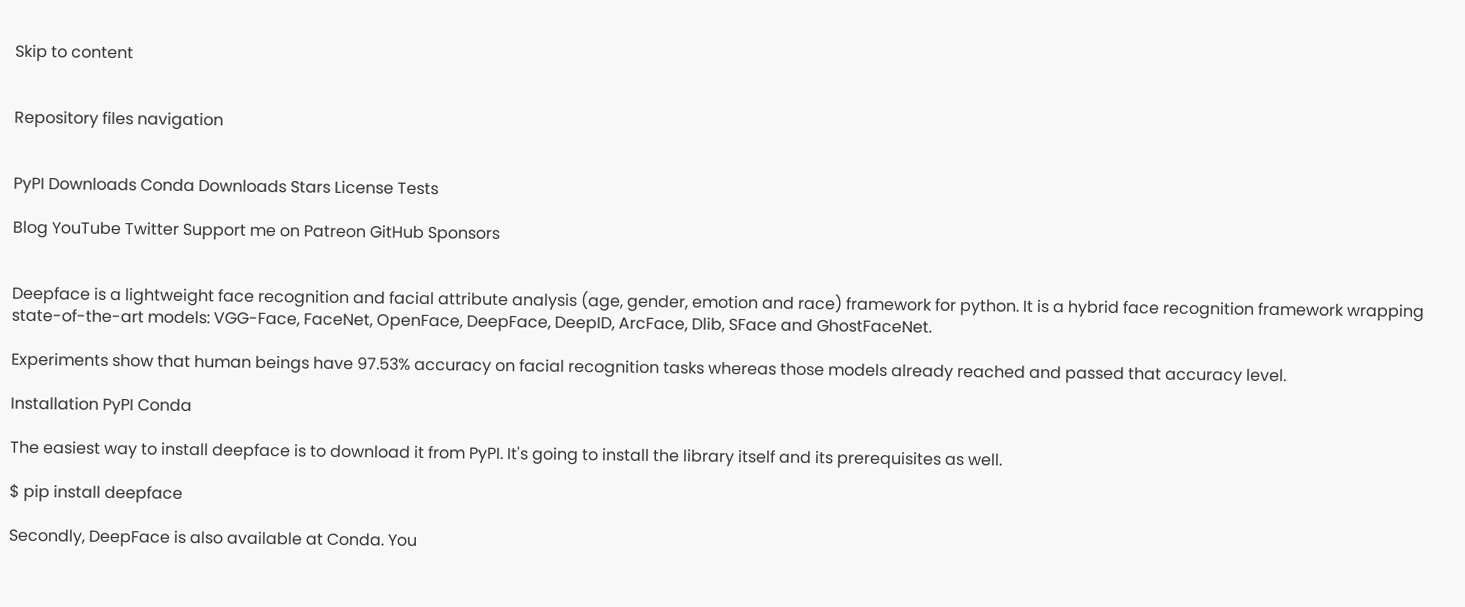Skip to content


Repository files navigation


PyPI Downloads Conda Downloads Stars License Tests

Blog YouTube Twitter Support me on Patreon GitHub Sponsors


Deepface is a lightweight face recognition and facial attribute analysis (age, gender, emotion and race) framework for python. It is a hybrid face recognition framework wrapping state-of-the-art models: VGG-Face, FaceNet, OpenFace, DeepFace, DeepID, ArcFace, Dlib, SFace and GhostFaceNet.

Experiments show that human beings have 97.53% accuracy on facial recognition tasks whereas those models already reached and passed that accuracy level.

Installation PyPI Conda

The easiest way to install deepface is to download it from PyPI. It's going to install the library itself and its prerequisites as well.

$ pip install deepface

Secondly, DeepFace is also available at Conda. You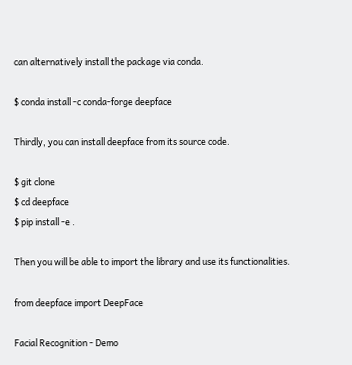can alternatively install the package via conda.

$ conda install -c conda-forge deepface

Thirdly, you can install deepface from its source code.

$ git clone
$ cd deepface
$ pip install -e .

Then you will be able to import the library and use its functionalities.

from deepface import DeepFace

Facial Recognition - Demo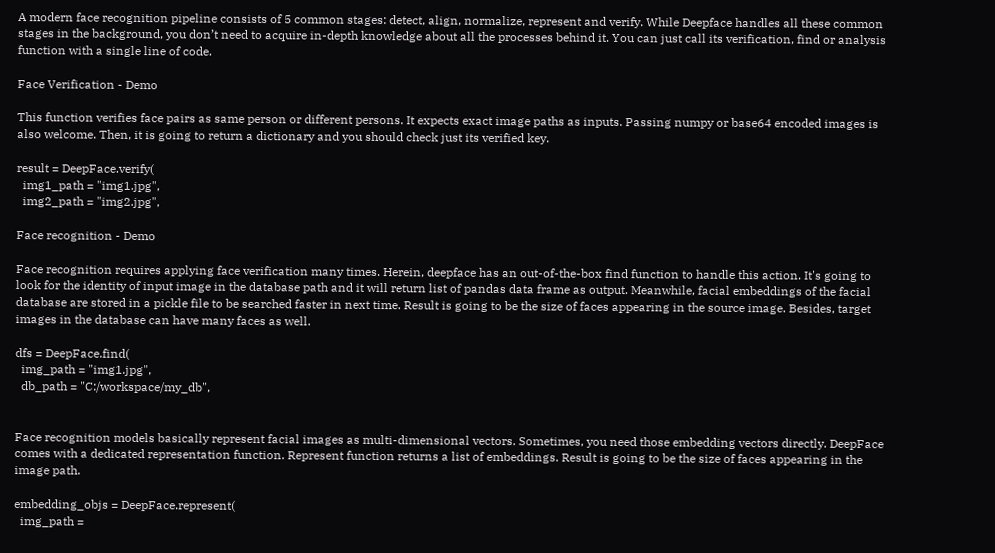A modern face recognition pipeline consists of 5 common stages: detect, align, normalize, represent and verify. While Deepface handles all these common stages in the background, you don’t need to acquire in-depth knowledge about all the processes behind it. You can just call its verification, find or analysis function with a single line of code.

Face Verification - Demo

This function verifies face pairs as same person or different persons. It expects exact image paths as inputs. Passing numpy or base64 encoded images is also welcome. Then, it is going to return a dictionary and you should check just its verified key.

result = DeepFace.verify(
  img1_path = "img1.jpg",
  img2_path = "img2.jpg",

Face recognition - Demo

Face recognition requires applying face verification many times. Herein, deepface has an out-of-the-box find function to handle this action. It's going to look for the identity of input image in the database path and it will return list of pandas data frame as output. Meanwhile, facial embeddings of the facial database are stored in a pickle file to be searched faster in next time. Result is going to be the size of faces appearing in the source image. Besides, target images in the database can have many faces as well.

dfs = DeepFace.find(
  img_path = "img1.jpg",
  db_path = "C:/workspace/my_db",


Face recognition models basically represent facial images as multi-dimensional vectors. Sometimes, you need those embedding vectors directly. DeepFace comes with a dedicated representation function. Represent function returns a list of embeddings. Result is going to be the size of faces appearing in the image path.

embedding_objs = DeepFace.represent(
  img_path =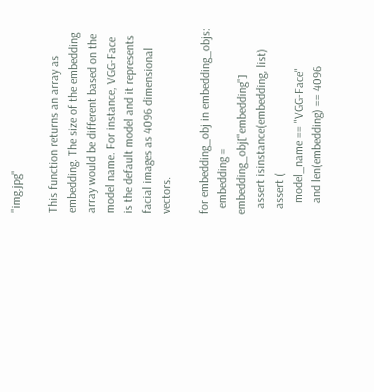"img.jpg"

This function returns an array as embedding. The size of the embedding array would be different based on the model name. For instance, VGG-Face is the default model and it represents facial images as 4096 dimensional vectors.

for embedding_obj in embedding_objs:
  embedding = embedding_obj["embedding"]
  assert isinstance(embedding, list)
  assert (
    model_name == "VGG-Face"
    and len(embedding) == 4096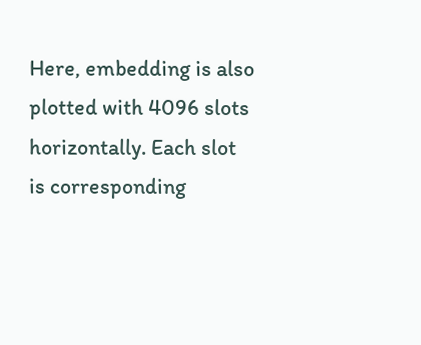Here, embedding is also plotted with 4096 slots horizontally. Each slot is corresponding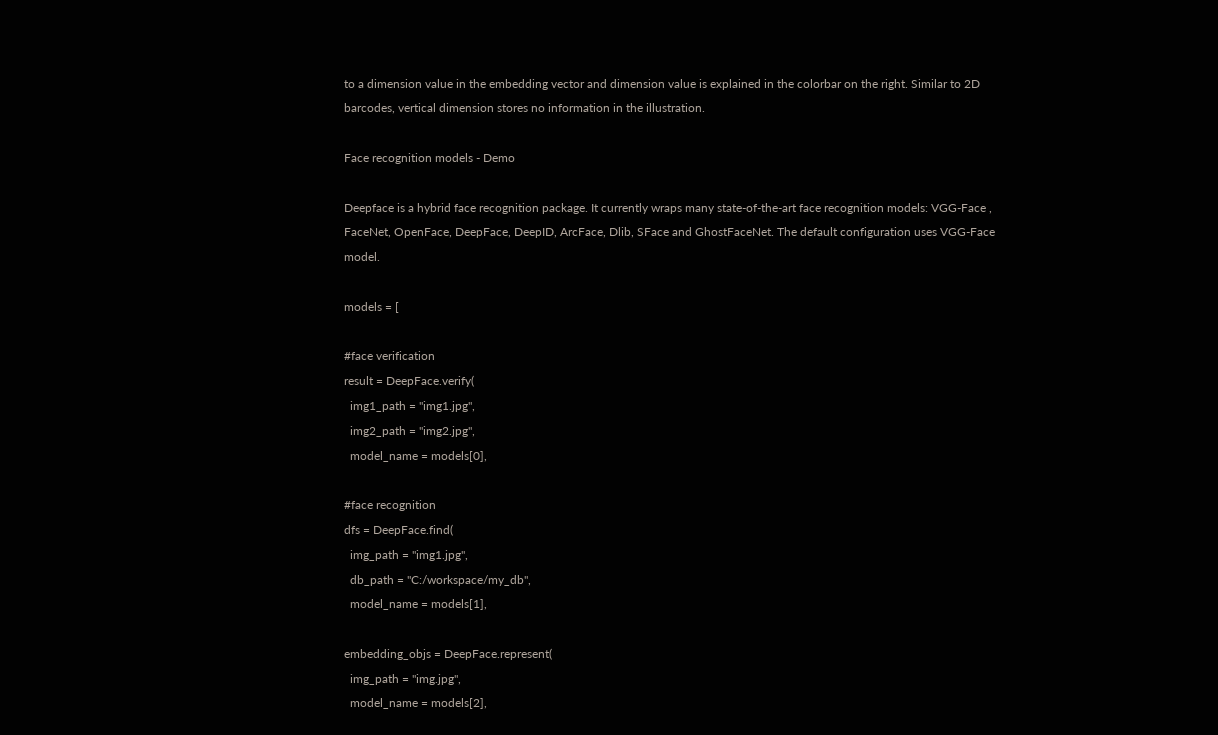to a dimension value in the embedding vector and dimension value is explained in the colorbar on the right. Similar to 2D barcodes, vertical dimension stores no information in the illustration.

Face recognition models - Demo

Deepface is a hybrid face recognition package. It currently wraps many state-of-the-art face recognition models: VGG-Face , FaceNet, OpenFace, DeepFace, DeepID, ArcFace, Dlib, SFace and GhostFaceNet. The default configuration uses VGG-Face model.

models = [

#face verification
result = DeepFace.verify(
  img1_path = "img1.jpg",
  img2_path = "img2.jpg",
  model_name = models[0],

#face recognition
dfs = DeepFace.find(
  img_path = "img1.jpg",
  db_path = "C:/workspace/my_db",
  model_name = models[1],

embedding_objs = DeepFace.represent(
  img_path = "img.jpg",
  model_name = models[2],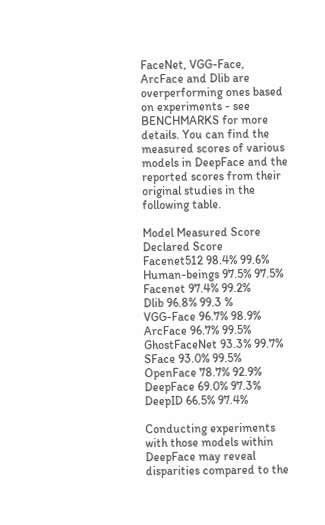FaceNet, VGG-Face, ArcFace and Dlib are overperforming ones based on experiments - see BENCHMARKS for more details. You can find the measured scores of various models in DeepFace and the reported scores from their original studies in the following table.

Model Measured Score Declared Score
Facenet512 98.4% 99.6%
Human-beings 97.5% 97.5%
Facenet 97.4% 99.2%
Dlib 96.8% 99.3 %
VGG-Face 96.7% 98.9%
ArcFace 96.7% 99.5%
GhostFaceNet 93.3% 99.7%
SFace 93.0% 99.5%
OpenFace 78.7% 92.9%
DeepFace 69.0% 97.3%
DeepID 66.5% 97.4%

Conducting experiments with those models within DeepFace may reveal disparities compared to the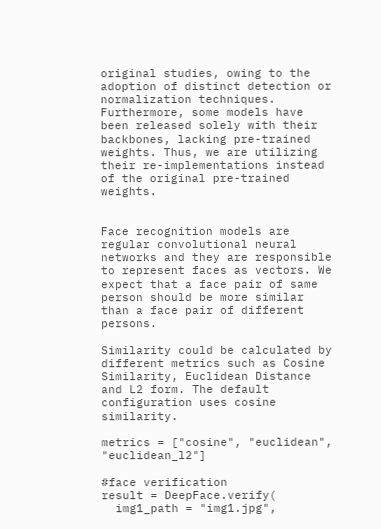original studies, owing to the adoption of distinct detection or normalization techniques. Furthermore, some models have been released solely with their backbones, lacking pre-trained weights. Thus, we are utilizing their re-implementations instead of the original pre-trained weights.


Face recognition models are regular convolutional neural networks and they are responsible to represent faces as vectors. We expect that a face pair of same person should be more similar than a face pair of different persons.

Similarity could be calculated by different metrics such as Cosine Similarity, Euclidean Distance and L2 form. The default configuration uses cosine similarity.

metrics = ["cosine", "euclidean", "euclidean_l2"]

#face verification
result = DeepFace.verify(
  img1_path = "img1.jpg",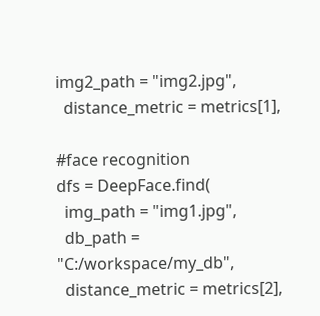img2_path = "img2.jpg",
  distance_metric = metrics[1],

#face recognition
dfs = DeepFace.find(
  img_path = "img1.jpg",
  db_path = "C:/workspace/my_db",
  distance_metric = metrics[2],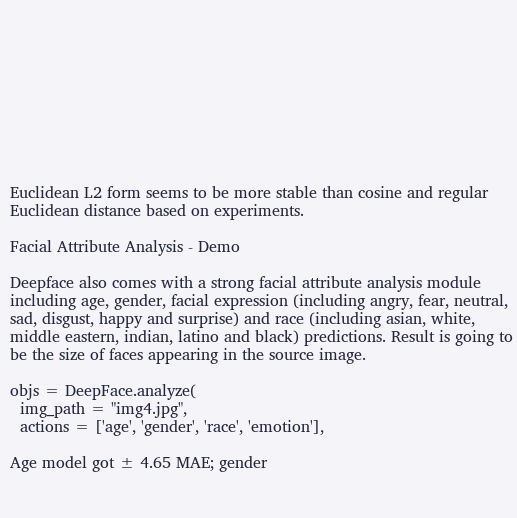Euclidean L2 form seems to be more stable than cosine and regular Euclidean distance based on experiments.

Facial Attribute Analysis - Demo

Deepface also comes with a strong facial attribute analysis module including age, gender, facial expression (including angry, fear, neutral, sad, disgust, happy and surprise) and race (including asian, white, middle eastern, indian, latino and black) predictions. Result is going to be the size of faces appearing in the source image.

objs = DeepFace.analyze(
  img_path = "img4.jpg",
  actions = ['age', 'gender', 'race', 'emotion'],

Age model got ± 4.65 MAE; gender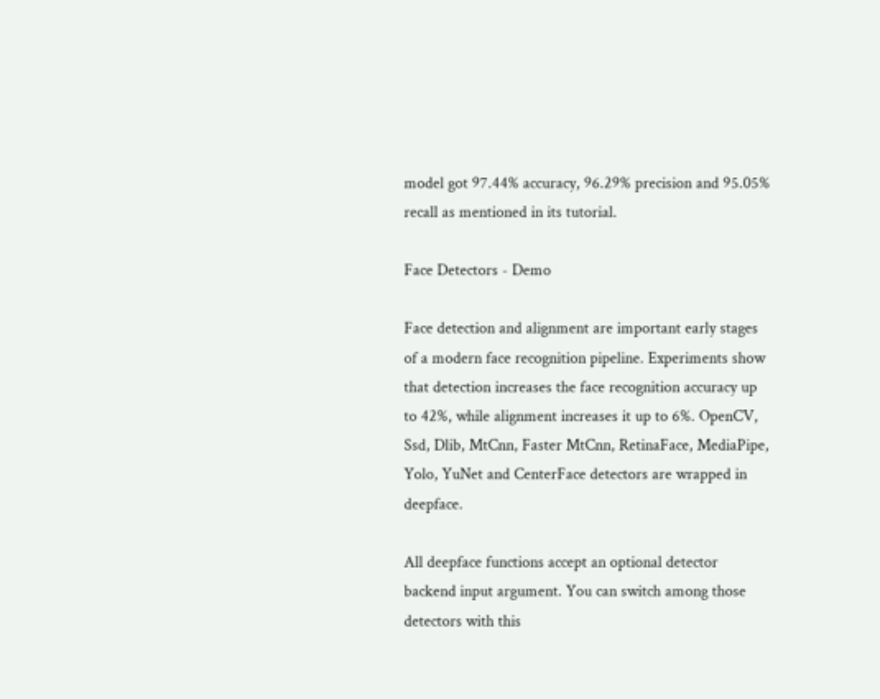model got 97.44% accuracy, 96.29% precision and 95.05% recall as mentioned in its tutorial.

Face Detectors - Demo

Face detection and alignment are important early stages of a modern face recognition pipeline. Experiments show that detection increases the face recognition accuracy up to 42%, while alignment increases it up to 6%. OpenCV, Ssd, Dlib, MtCnn, Faster MtCnn, RetinaFace, MediaPipe, Yolo, YuNet and CenterFace detectors are wrapped in deepface.

All deepface functions accept an optional detector backend input argument. You can switch among those detectors with this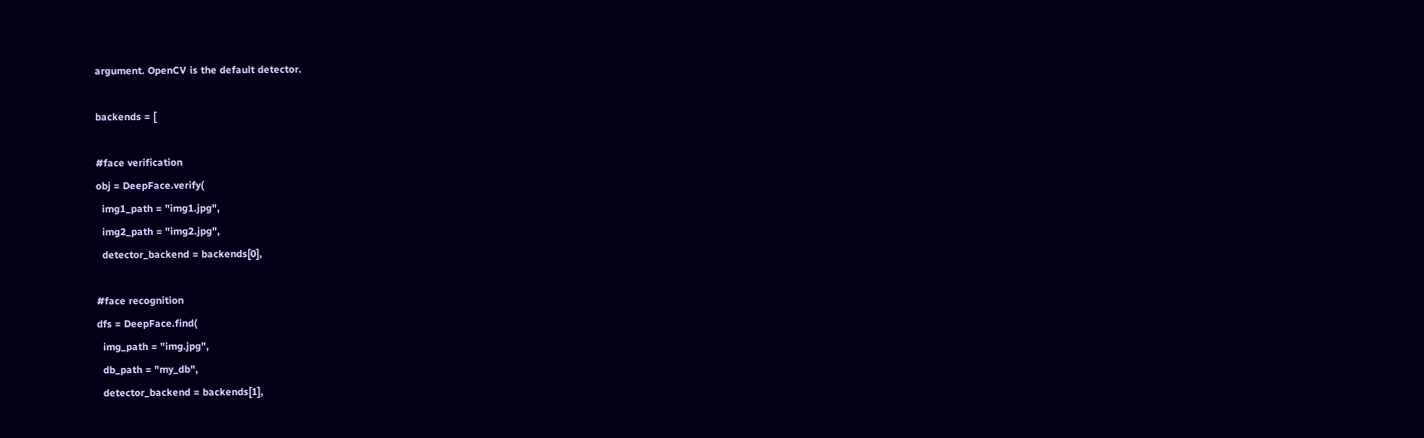argument. OpenCV is the default detector.

backends = [

#face verification
obj = DeepFace.verify(
  img1_path = "img1.jpg",
  img2_path = "img2.jpg",
  detector_backend = backends[0],

#face recognition
dfs = DeepFace.find(
  img_path = "img.jpg",
  db_path = "my_db",
  detector_backend = backends[1],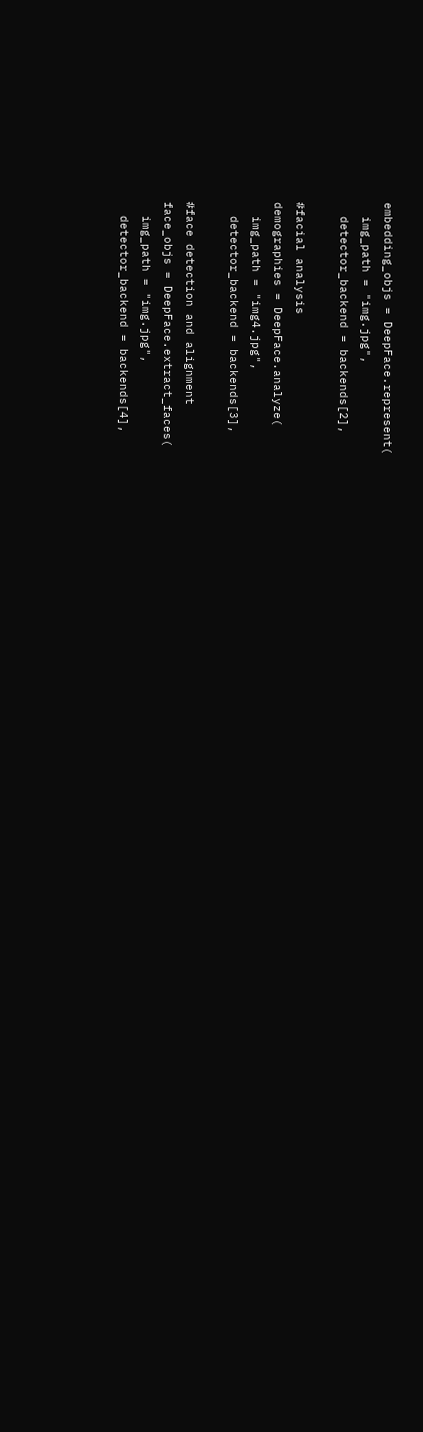embedding_objs = DeepFace.represent(
  img_path = "img.jpg",
  detector_backend = backends[2],

#facial analysis
demographies = DeepFace.analyze(
  img_path = "img4.jpg",
  detector_backend = backends[3],

#face detection and alignment
face_objs = DeepFace.extract_faces(
  img_path = "img.jpg",
  detector_backend = backends[4],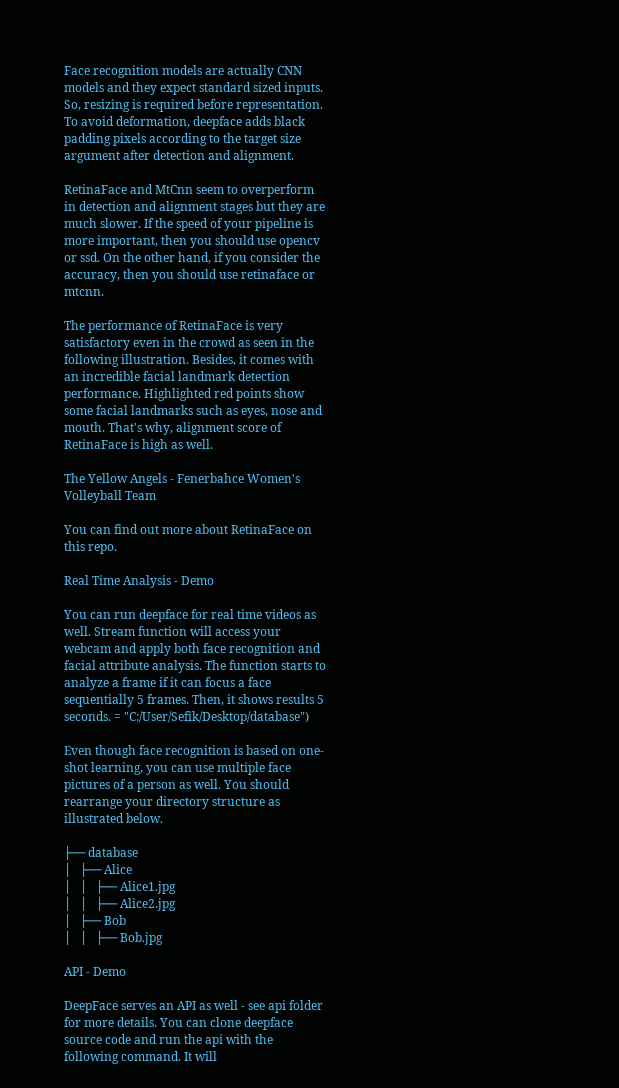Face recognition models are actually CNN models and they expect standard sized inputs. So, resizing is required before representation. To avoid deformation, deepface adds black padding pixels according to the target size argument after detection and alignment.

RetinaFace and MtCnn seem to overperform in detection and alignment stages but they are much slower. If the speed of your pipeline is more important, then you should use opencv or ssd. On the other hand, if you consider the accuracy, then you should use retinaface or mtcnn.

The performance of RetinaFace is very satisfactory even in the crowd as seen in the following illustration. Besides, it comes with an incredible facial landmark detection performance. Highlighted red points show some facial landmarks such as eyes, nose and mouth. That's why, alignment score of RetinaFace is high as well.

The Yellow Angels - Fenerbahce Women's Volleyball Team

You can find out more about RetinaFace on this repo.

Real Time Analysis - Demo

You can run deepface for real time videos as well. Stream function will access your webcam and apply both face recognition and facial attribute analysis. The function starts to analyze a frame if it can focus a face sequentially 5 frames. Then, it shows results 5 seconds. = "C:/User/Sefik/Desktop/database")

Even though face recognition is based on one-shot learning, you can use multiple face pictures of a person as well. You should rearrange your directory structure as illustrated below.

├── database
│   ├── Alice
│   │   ├── Alice1.jpg
│   │   ├── Alice2.jpg
│   ├── Bob
│   │   ├── Bob.jpg

API - Demo

DeepFace serves an API as well - see api folder for more details. You can clone deepface source code and run the api with the following command. It will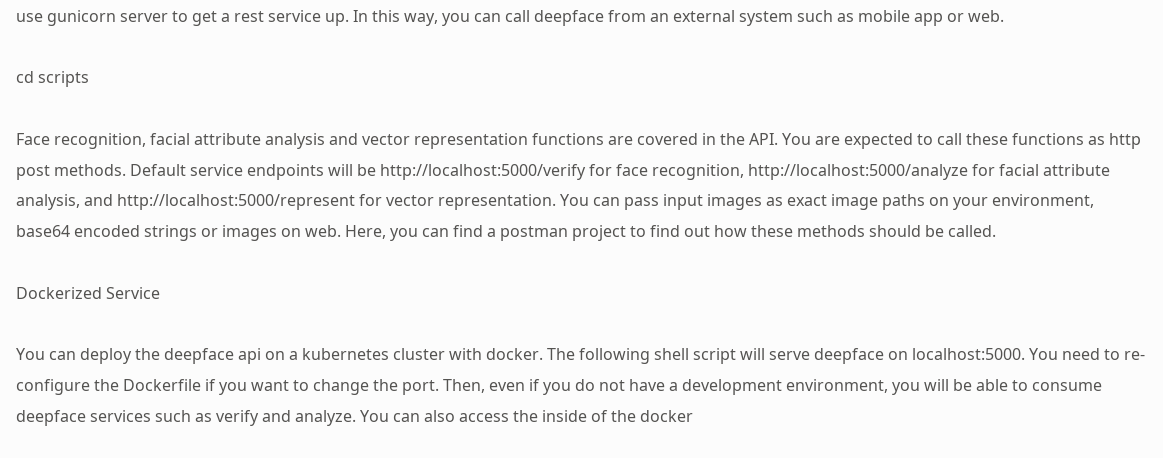use gunicorn server to get a rest service up. In this way, you can call deepface from an external system such as mobile app or web.

cd scripts

Face recognition, facial attribute analysis and vector representation functions are covered in the API. You are expected to call these functions as http post methods. Default service endpoints will be http://localhost:5000/verify for face recognition, http://localhost:5000/analyze for facial attribute analysis, and http://localhost:5000/represent for vector representation. You can pass input images as exact image paths on your environment, base64 encoded strings or images on web. Here, you can find a postman project to find out how these methods should be called.

Dockerized Service

You can deploy the deepface api on a kubernetes cluster with docker. The following shell script will serve deepface on localhost:5000. You need to re-configure the Dockerfile if you want to change the port. Then, even if you do not have a development environment, you will be able to consume deepface services such as verify and analyze. You can also access the inside of the docker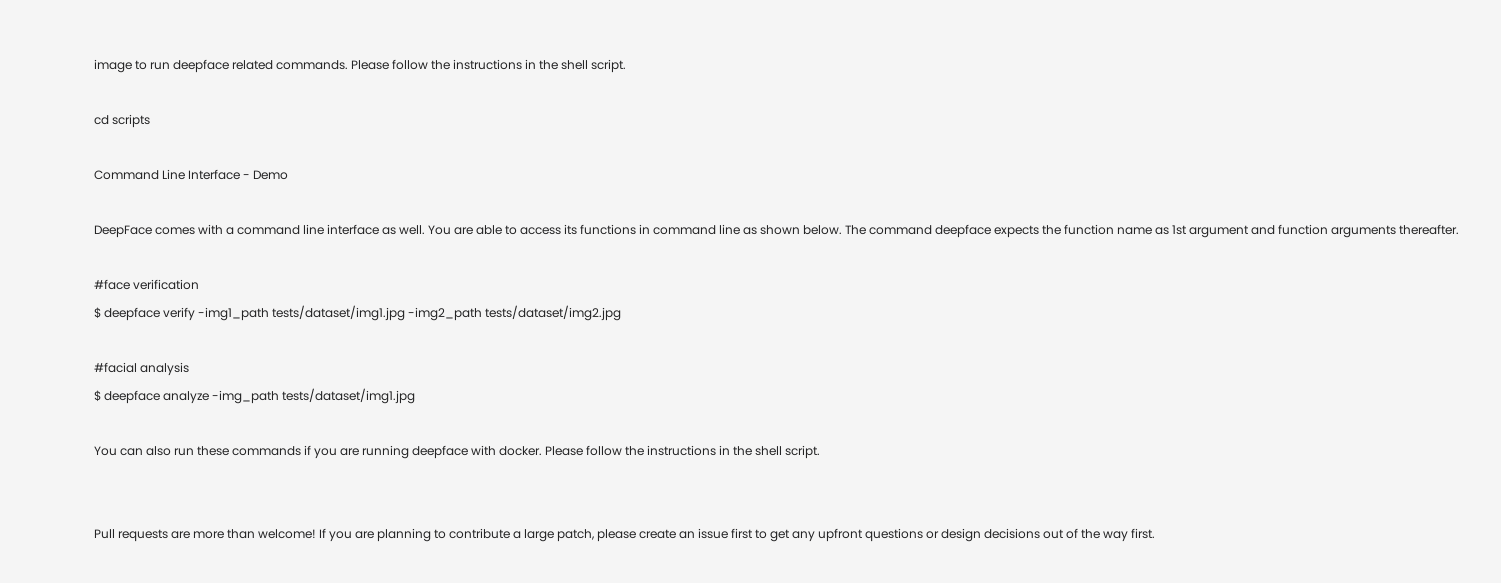image to run deepface related commands. Please follow the instructions in the shell script.

cd scripts

Command Line Interface - Demo

DeepFace comes with a command line interface as well. You are able to access its functions in command line as shown below. The command deepface expects the function name as 1st argument and function arguments thereafter.

#face verification
$ deepface verify -img1_path tests/dataset/img1.jpg -img2_path tests/dataset/img2.jpg

#facial analysis
$ deepface analyze -img_path tests/dataset/img1.jpg

You can also run these commands if you are running deepface with docker. Please follow the instructions in the shell script.


Pull requests are more than welcome! If you are planning to contribute a large patch, please create an issue first to get any upfront questions or design decisions out of the way first.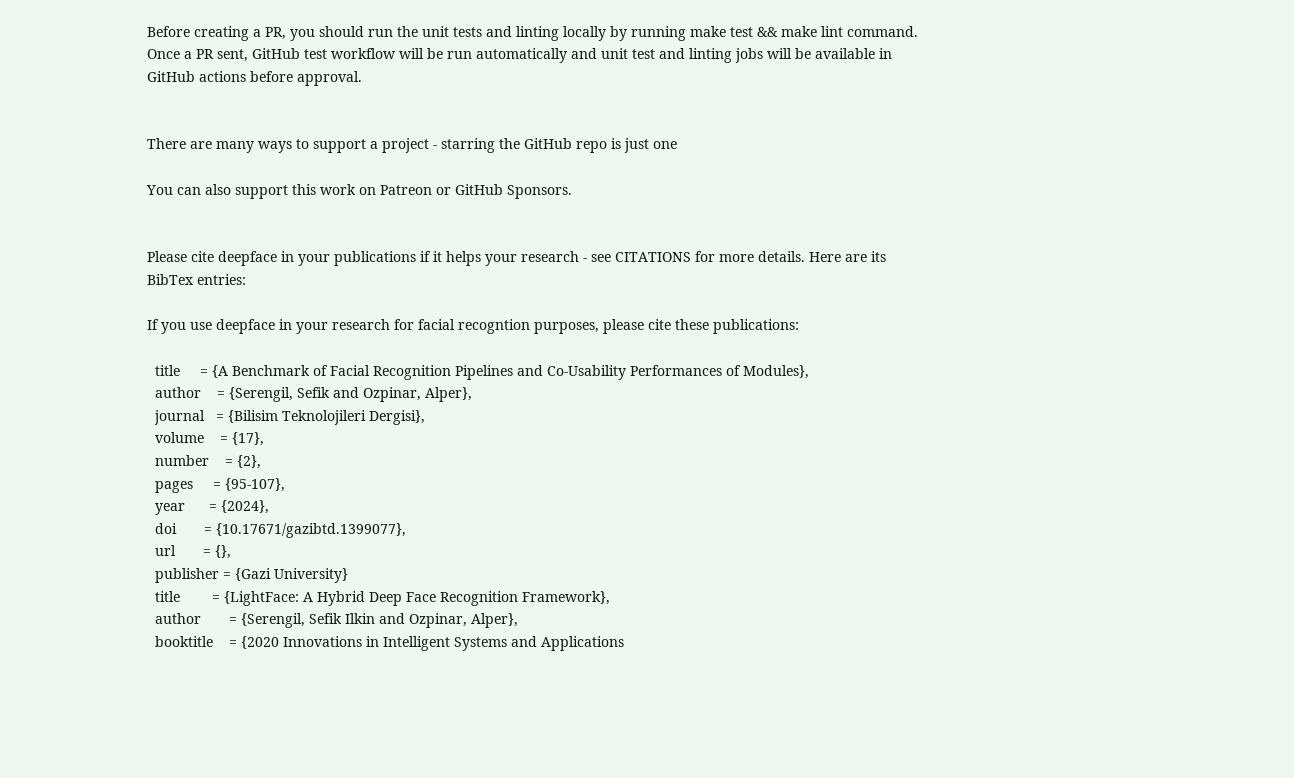Before creating a PR, you should run the unit tests and linting locally by running make test && make lint command. Once a PR sent, GitHub test workflow will be run automatically and unit test and linting jobs will be available in GitHub actions before approval.


There are many ways to support a project - starring the GitHub repo is just one

You can also support this work on Patreon or GitHub Sponsors.


Please cite deepface in your publications if it helps your research - see CITATIONS for more details. Here are its BibTex entries:

If you use deepface in your research for facial recogntion purposes, please cite these publications:

  title     = {A Benchmark of Facial Recognition Pipelines and Co-Usability Performances of Modules},
  author    = {Serengil, Sefik and Ozpinar, Alper},
  journal   = {Bilisim Teknolojileri Dergisi},
  volume    = {17},
  number    = {2},
  pages     = {95-107},
  year      = {2024},
  doi       = {10.17671/gazibtd.1399077},
  url       = {},
  publisher = {Gazi University}
  title        = {LightFace: A Hybrid Deep Face Recognition Framework},
  author       = {Serengil, Sefik Ilkin and Ozpinar, Alper},
  booktitle    = {2020 Innovations in Intelligent Systems and Applications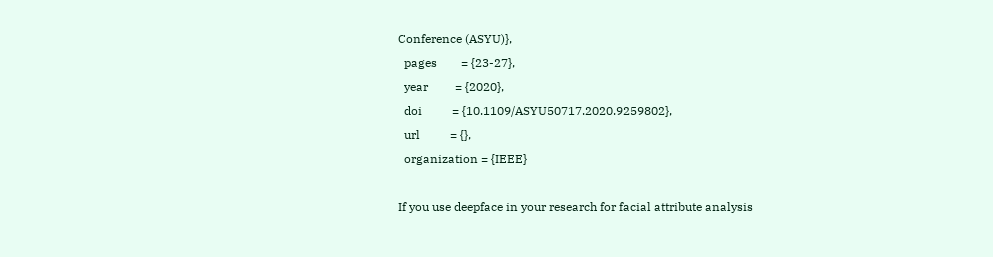Conference (ASYU)},
  pages        = {23-27},
  year         = {2020},
  doi          = {10.1109/ASYU50717.2020.9259802},
  url          = {},
  organization = {IEEE}

If you use deepface in your research for facial attribute analysis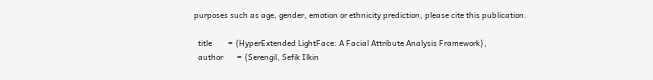purposes such as age, gender, emotion or ethnicity prediction, please cite this publication.

  title        = {HyperExtended LightFace: A Facial Attribute Analysis Framework},
  author       = {Serengil, Sefik Ilkin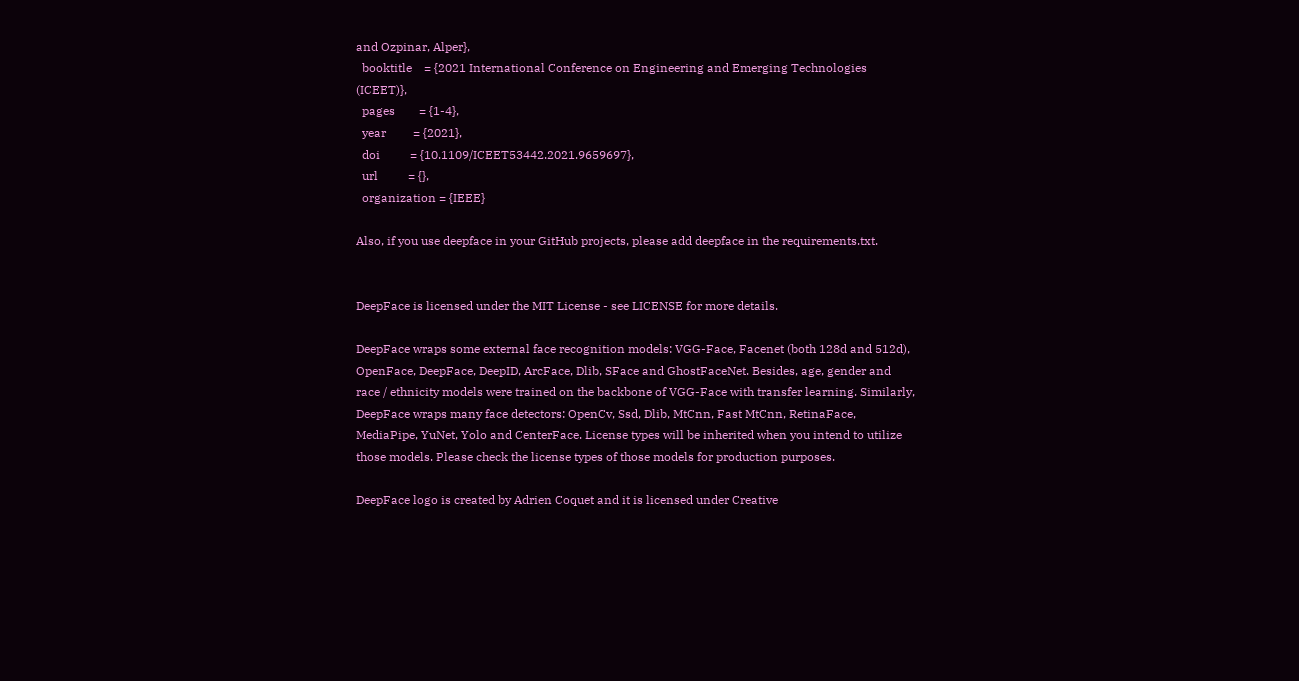and Ozpinar, Alper},
  booktitle    = {2021 International Conference on Engineering and Emerging Technologies (ICEET)},
  pages        = {1-4},
  year         = {2021},
  doi          = {10.1109/ICEET53442.2021.9659697},
  url          = {},
  organization = {IEEE}

Also, if you use deepface in your GitHub projects, please add deepface in the requirements.txt.


DeepFace is licensed under the MIT License - see LICENSE for more details.

DeepFace wraps some external face recognition models: VGG-Face, Facenet (both 128d and 512d), OpenFace, DeepFace, DeepID, ArcFace, Dlib, SFace and GhostFaceNet. Besides, age, gender and race / ethnicity models were trained on the backbone of VGG-Face with transfer learning. Similarly, DeepFace wraps many face detectors: OpenCv, Ssd, Dlib, MtCnn, Fast MtCnn, RetinaFace, MediaPipe, YuNet, Yolo and CenterFace. License types will be inherited when you intend to utilize those models. Please check the license types of those models for production purposes.

DeepFace logo is created by Adrien Coquet and it is licensed under Creative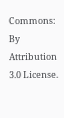Commons: By Attribution 3.0 License.